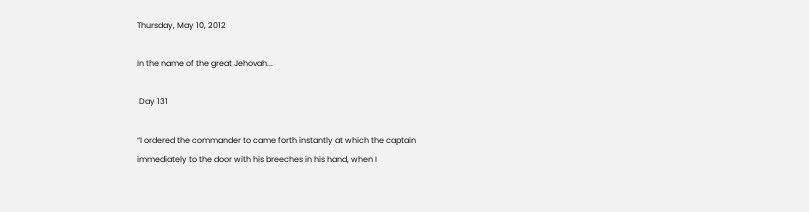Thursday, May 10, 2012

In the name of the great Jehovah...

 Day 131

“I ordered the commander to came forth instantly at which the captain immediately to the door with his breeches in his hand, when I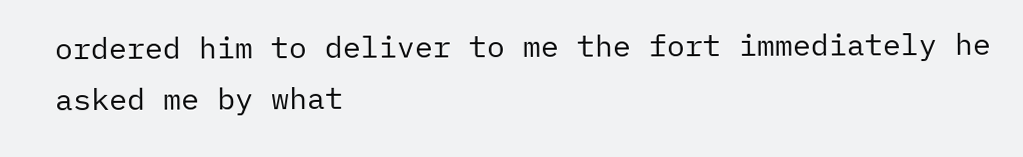ordered him to deliver to me the fort immediately he asked me by what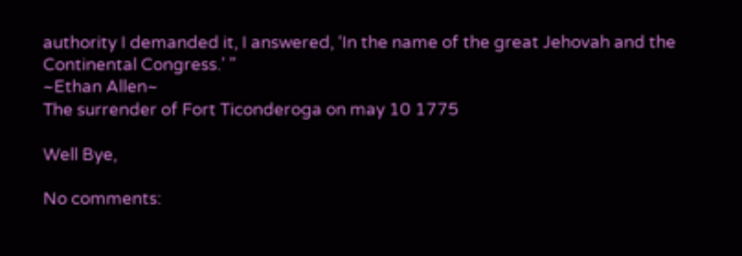authority I demanded it, I answered, ‘In the name of the great Jehovah and the Continental Congress.’ ”
~Ethan Allen~
The surrender of Fort Ticonderoga on may 10 1775

Well Bye,

No comments: